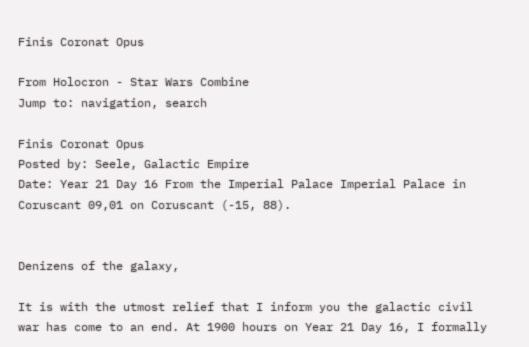Finis Coronat Opus

From Holocron - Star Wars Combine
Jump to: navigation, search

Finis Coronat Opus
Posted by: Seele, Galactic Empire
Date: Year 21 Day 16 From the Imperial Palace Imperial Palace in Coruscant 09,01 on Coruscant (-15, 88).


Denizens of the galaxy,

It is with the utmost relief that I inform you the galactic civil war has come to an end. At 1900 hours on Year 21 Day 16, I formally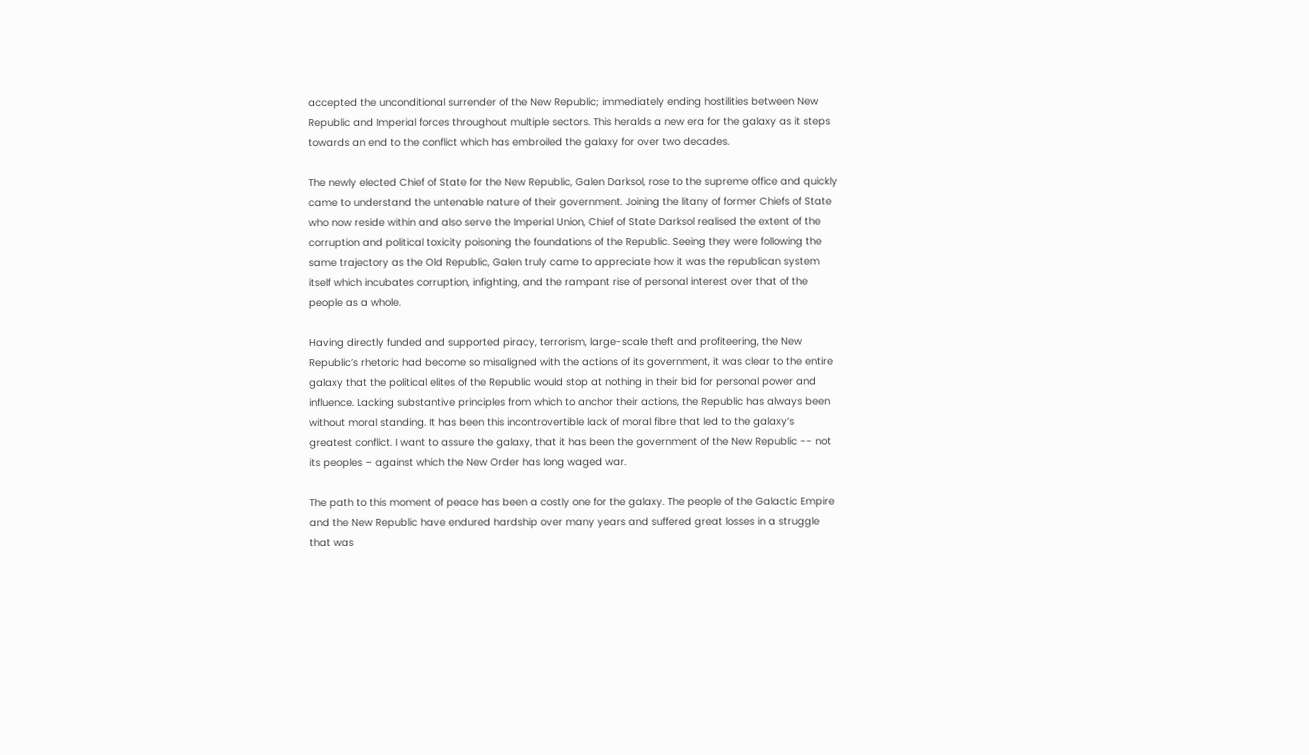accepted the unconditional surrender of the New Republic; immediately ending hostilities between New Republic and Imperial forces throughout multiple sectors. This heralds a new era for the galaxy as it steps towards an end to the conflict which has embroiled the galaxy for over two decades.

The newly elected Chief of State for the New Republic, Galen Darksol, rose to the supreme office and quickly came to understand the untenable nature of their government. Joining the litany of former Chiefs of State who now reside within and also serve the Imperial Union, Chief of State Darksol realised the extent of the corruption and political toxicity poisoning the foundations of the Republic. Seeing they were following the same trajectory as the Old Republic, Galen truly came to appreciate how it was the republican system itself which incubates corruption, infighting, and the rampant rise of personal interest over that of the people as a whole.

Having directly funded and supported piracy, terrorism, large-scale theft and profiteering, the New Republic’s rhetoric had become so misaligned with the actions of its government, it was clear to the entire galaxy that the political elites of the Republic would stop at nothing in their bid for personal power and influence. Lacking substantive principles from which to anchor their actions, the Republic has always been without moral standing. It has been this incontrovertible lack of moral fibre that led to the galaxy’s greatest conflict. I want to assure the galaxy, that it has been the government of the New Republic -- not its peoples – against which the New Order has long waged war.

The path to this moment of peace has been a costly one for the galaxy. The people of the Galactic Empire and the New Republic have endured hardship over many years and suffered great losses in a struggle that was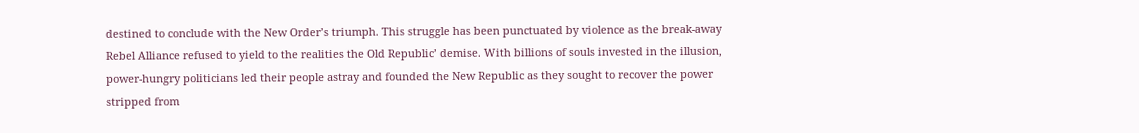destined to conclude with the New Order’s triumph. This struggle has been punctuated by violence as the break-away Rebel Alliance refused to yield to the realities the Old Republic’ demise. With billions of souls invested in the illusion, power-hungry politicians led their people astray and founded the New Republic as they sought to recover the power stripped from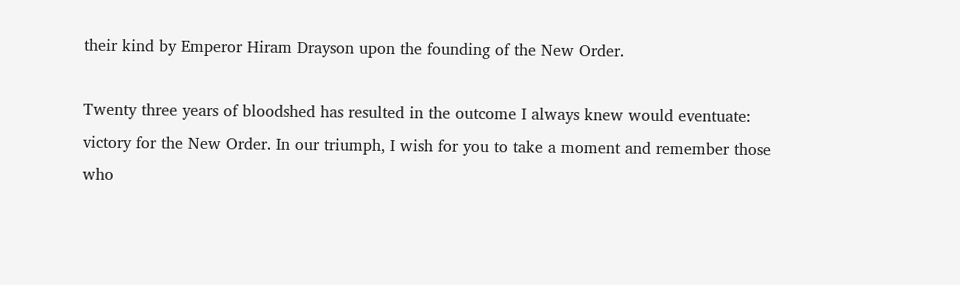their kind by Emperor Hiram Drayson upon the founding of the New Order.

Twenty three years of bloodshed has resulted in the outcome I always knew would eventuate: victory for the New Order. In our triumph, I wish for you to take a moment and remember those who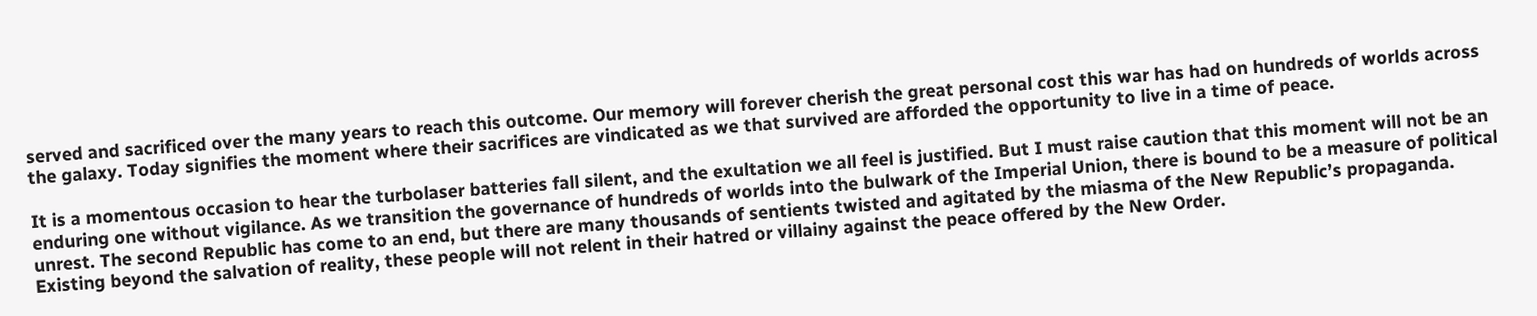served and sacrificed over the many years to reach this outcome. Our memory will forever cherish the great personal cost this war has had on hundreds of worlds across the galaxy. Today signifies the moment where their sacrifices are vindicated as we that survived are afforded the opportunity to live in a time of peace.

It is a momentous occasion to hear the turbolaser batteries fall silent, and the exultation we all feel is justified. But I must raise caution that this moment will not be an enduring one without vigilance. As we transition the governance of hundreds of worlds into the bulwark of the Imperial Union, there is bound to be a measure of political unrest. The second Republic has come to an end, but there are many thousands of sentients twisted and agitated by the miasma of the New Republic’s propaganda. Existing beyond the salvation of reality, these people will not relent in their hatred or villainy against the peace offered by the New Order.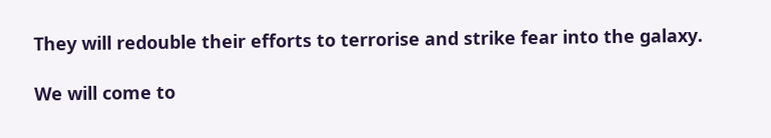They will redouble their efforts to terrorise and strike fear into the galaxy.

We will come to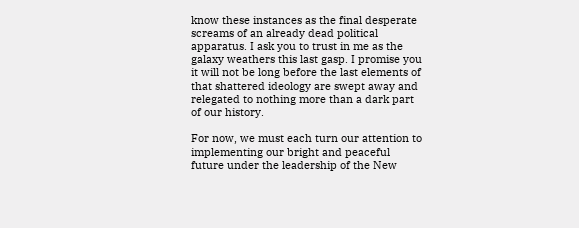know these instances as the final desperate screams of an already dead political apparatus. I ask you to trust in me as the galaxy weathers this last gasp. I promise you it will not be long before the last elements of that shattered ideology are swept away and relegated to nothing more than a dark part of our history.

For now, we must each turn our attention to implementing our bright and peaceful future under the leadership of the New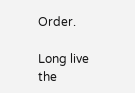Order.

Long live the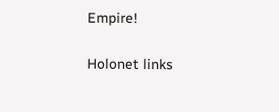Empire!

Holonet links